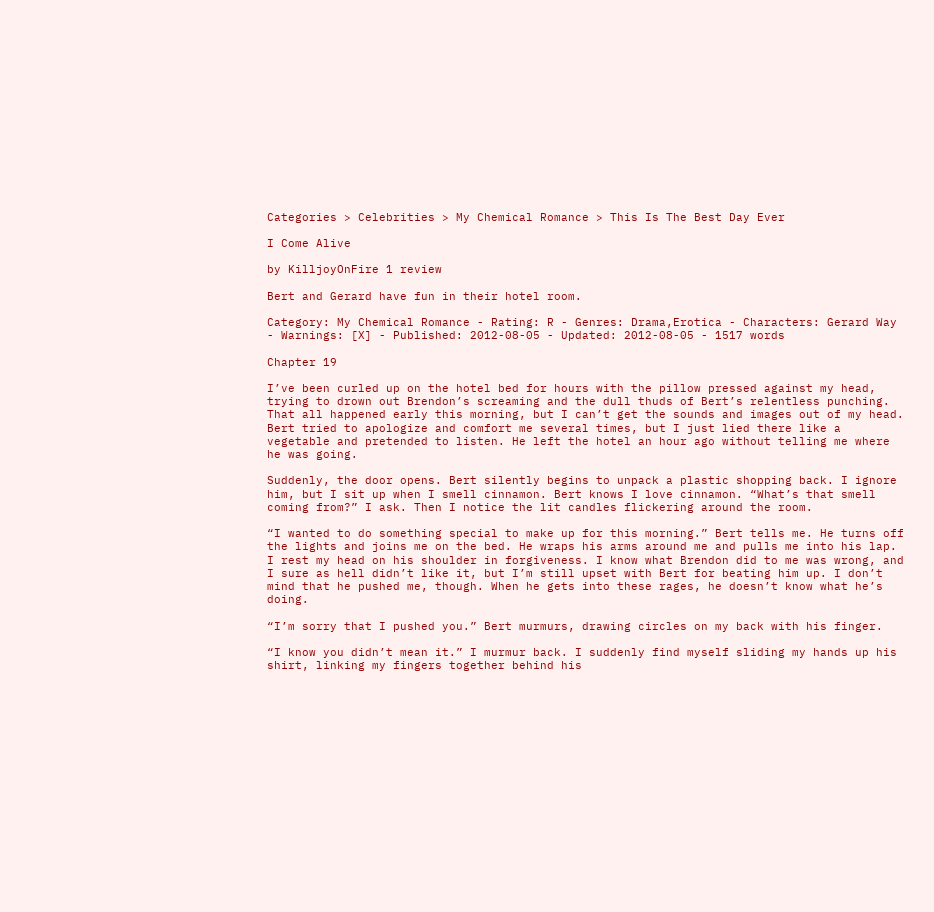Categories > Celebrities > My Chemical Romance > This Is The Best Day Ever

I Come Alive

by KilljoyOnFire 1 review

Bert and Gerard have fun in their hotel room.

Category: My Chemical Romance - Rating: R - Genres: Drama,Erotica - Characters: Gerard Way - Warnings: [X] - Published: 2012-08-05 - Updated: 2012-08-05 - 1517 words

Chapter 19

I’ve been curled up on the hotel bed for hours with the pillow pressed against my head, trying to drown out Brendon’s screaming and the dull thuds of Bert’s relentless punching. That all happened early this morning, but I can’t get the sounds and images out of my head. Bert tried to apologize and comfort me several times, but I just lied there like a vegetable and pretended to listen. He left the hotel an hour ago without telling me where he was going.

Suddenly, the door opens. Bert silently begins to unpack a plastic shopping back. I ignore him, but I sit up when I smell cinnamon. Bert knows I love cinnamon. “What’s that smell coming from?” I ask. Then I notice the lit candles flickering around the room.

“I wanted to do something special to make up for this morning.” Bert tells me. He turns off the lights and joins me on the bed. He wraps his arms around me and pulls me into his lap. I rest my head on his shoulder in forgiveness. I know what Brendon did to me was wrong, and I sure as hell didn’t like it, but I’m still upset with Bert for beating him up. I don’t mind that he pushed me, though. When he gets into these rages, he doesn’t know what he’s doing.

“I’m sorry that I pushed you.” Bert murmurs, drawing circles on my back with his finger.

“I know you didn’t mean it.” I murmur back. I suddenly find myself sliding my hands up his shirt, linking my fingers together behind his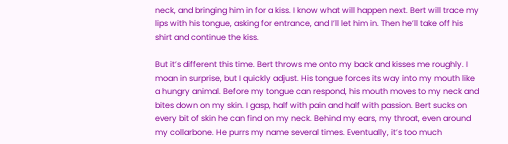neck, and bringing him in for a kiss. I know what will happen next. Bert will trace my lips with his tongue, asking for entrance, and I’ll let him in. Then he’ll take off his shirt and continue the kiss.

But it’s different this time. Bert throws me onto my back and kisses me roughly. I moan in surprise, but I quickly adjust. His tongue forces its way into my mouth like a hungry animal. Before my tongue can respond, his mouth moves to my neck and bites down on my skin. I gasp, half with pain and half with passion. Bert sucks on every bit of skin he can find on my neck. Behind my ears, my throat, even around my collarbone. He purrs my name several times. Eventually, it’s too much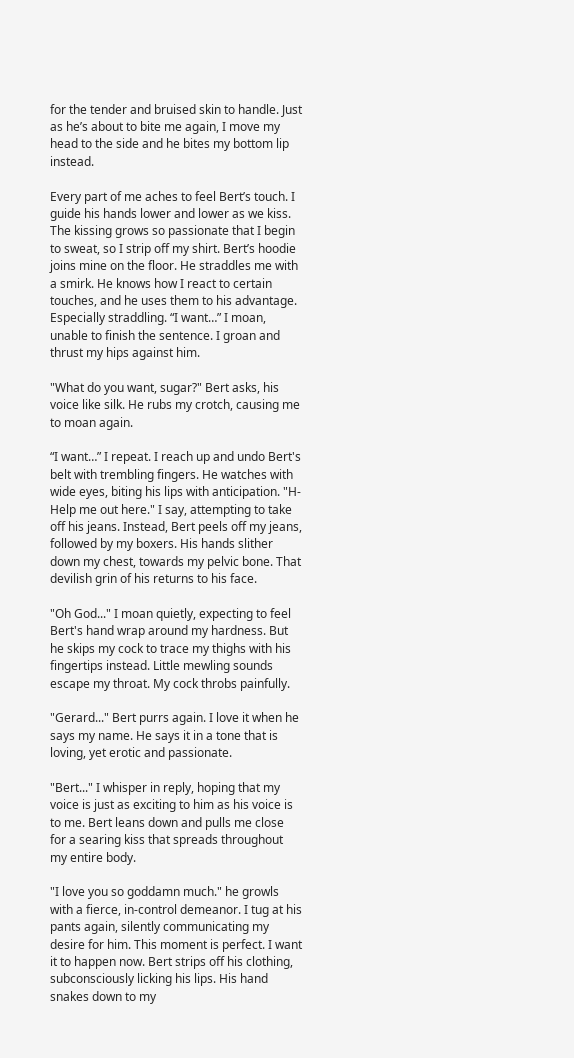for the tender and bruised skin to handle. Just as he’s about to bite me again, I move my head to the side and he bites my bottom lip instead.

Every part of me aches to feel Bert’s touch. I guide his hands lower and lower as we kiss. The kissing grows so passionate that I begin to sweat, so I strip off my shirt. Bert’s hoodie joins mine on the floor. He straddles me with a smirk. He knows how I react to certain touches, and he uses them to his advantage. Especially straddling. “I want…” I moan, unable to finish the sentence. I groan and thrust my hips against him.

"What do you want, sugar?" Bert asks, his voice like silk. He rubs my crotch, causing me to moan again.

“I want…” I repeat. I reach up and undo Bert's belt with trembling fingers. He watches with wide eyes, biting his lips with anticipation. "H-Help me out here." I say, attempting to take off his jeans. Instead, Bert peels off my jeans, followed by my boxers. His hands slither down my chest, towards my pelvic bone. That devilish grin of his returns to his face.

"Oh God..." I moan quietly, expecting to feel Bert's hand wrap around my hardness. But he skips my cock to trace my thighs with his fingertips instead. Little mewling sounds escape my throat. My cock throbs painfully.

"Gerard..." Bert purrs again. I love it when he says my name. He says it in a tone that is loving, yet erotic and passionate.

"Bert..." I whisper in reply, hoping that my voice is just as exciting to him as his voice is to me. Bert leans down and pulls me close for a searing kiss that spreads throughout my entire body.

"I love you so goddamn much." he growls with a fierce, in-control demeanor. I tug at his pants again, silently communicating my desire for him. This moment is perfect. I want it to happen now. Bert strips off his clothing, subconsciously licking his lips. His hand snakes down to my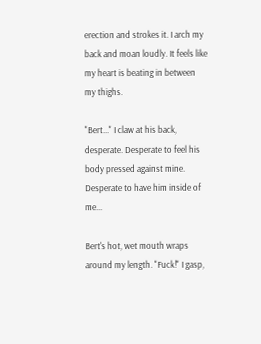erection and strokes it. I arch my back and moan loudly. It feels like my heart is beating in between my thighs.

"Bert..." I claw at his back, desperate. Desperate to feel his body pressed against mine. Desperate to have him inside of me...

Bert's hot, wet mouth wraps around my length. "Fuck!" I gasp,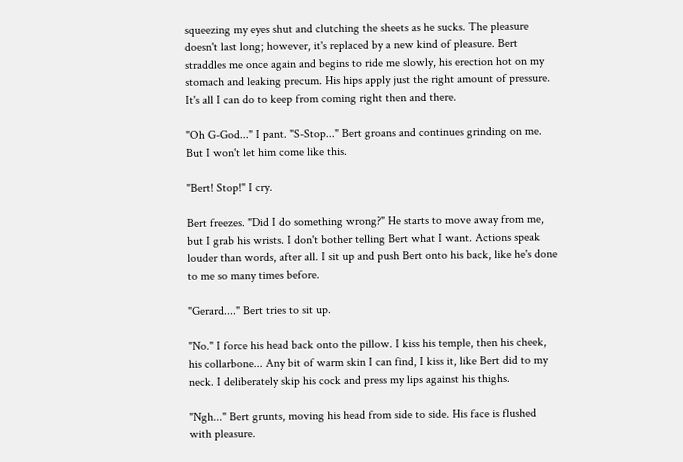squeezing my eyes shut and clutching the sheets as he sucks. The pleasure doesn't last long; however, it's replaced by a new kind of pleasure. Bert straddles me once again and begins to ride me slowly, his erection hot on my stomach and leaking precum. His hips apply just the right amount of pressure. It's all I can do to keep from coming right then and there.

"Oh G-God..." I pant. "S-Stop..." Bert groans and continues grinding on me. But I won't let him come like this.

"Bert! Stop!" I cry.

Bert freezes. "Did I do something wrong?" He starts to move away from me, but I grab his wrists. I don't bother telling Bert what I want. Actions speak louder than words, after all. I sit up and push Bert onto his back, like he's done to me so many times before.

"Gerard...." Bert tries to sit up.

"No." I force his head back onto the pillow. I kiss his temple, then his cheek, his collarbone... Any bit of warm skin I can find, I kiss it, like Bert did to my neck. I deliberately skip his cock and press my lips against his thighs.

"Ngh..." Bert grunts, moving his head from side to side. His face is flushed with pleasure.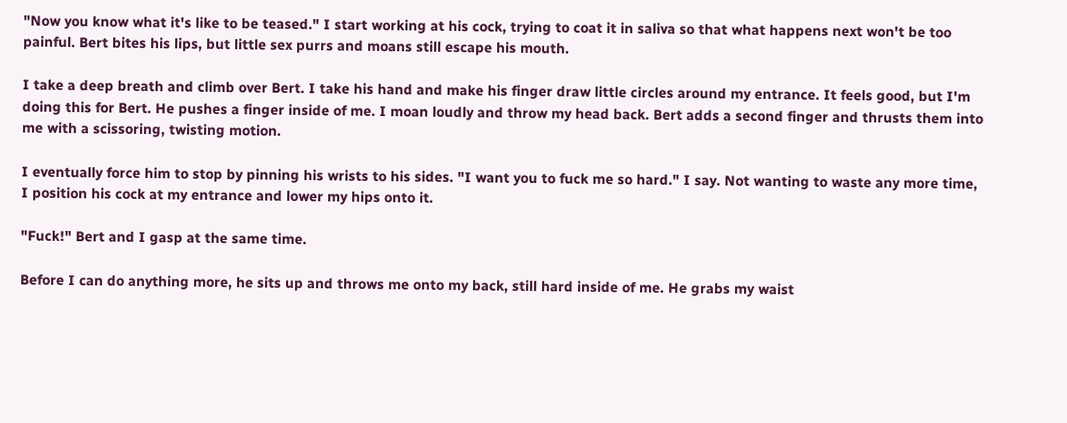"Now you know what it's like to be teased." I start working at his cock, trying to coat it in saliva so that what happens next won't be too painful. Bert bites his lips, but little sex purrs and moans still escape his mouth.

I take a deep breath and climb over Bert. I take his hand and make his finger draw little circles around my entrance. It feels good, but I'm doing this for Bert. He pushes a finger inside of me. I moan loudly and throw my head back. Bert adds a second finger and thrusts them into me with a scissoring, twisting motion.

I eventually force him to stop by pinning his wrists to his sides. "I want you to fuck me so hard." I say. Not wanting to waste any more time, I position his cock at my entrance and lower my hips onto it.

"Fuck!" Bert and I gasp at the same time.

Before I can do anything more, he sits up and throws me onto my back, still hard inside of me. He grabs my waist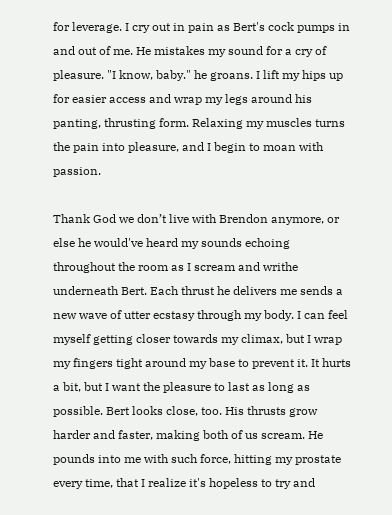for leverage. I cry out in pain as Bert's cock pumps in and out of me. He mistakes my sound for a cry of pleasure. "I know, baby." he groans. I lift my hips up for easier access and wrap my legs around his panting, thrusting form. Relaxing my muscles turns the pain into pleasure, and I begin to moan with passion.

Thank God we don’t live with Brendon anymore, or else he would've heard my sounds echoing throughout the room as I scream and writhe underneath Bert. Each thrust he delivers me sends a new wave of utter ecstasy through my body. I can feel myself getting closer towards my climax, but I wrap my fingers tight around my base to prevent it. It hurts a bit, but I want the pleasure to last as long as possible. Bert looks close, too. His thrusts grow harder and faster, making both of us scream. He pounds into me with such force, hitting my prostate every time, that I realize it's hopeless to try and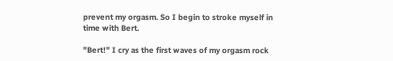prevent my orgasm. So I begin to stroke myself in time with Bert.

"Bert!" I cry as the first waves of my orgasm rock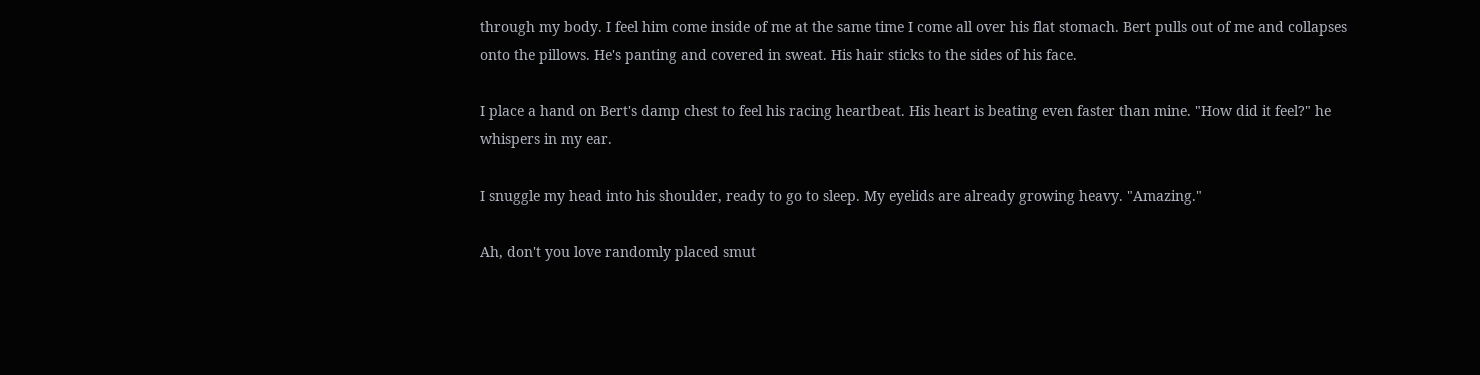through my body. I feel him come inside of me at the same time I come all over his flat stomach. Bert pulls out of me and collapses onto the pillows. He's panting and covered in sweat. His hair sticks to the sides of his face.

I place a hand on Bert's damp chest to feel his racing heartbeat. His heart is beating even faster than mine. "How did it feel?" he whispers in my ear.

I snuggle my head into his shoulder, ready to go to sleep. My eyelids are already growing heavy. "Amazing."

Ah, don't you love randomly placed smut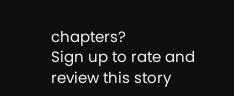chapters?
Sign up to rate and review this story